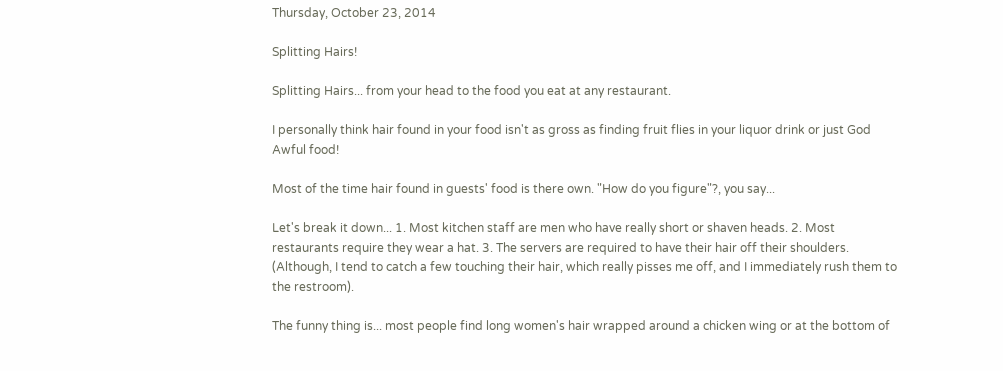Thursday, October 23, 2014

Splitting Hairs!

Splitting Hairs... from your head to the food you eat at any restaurant.

I personally think hair found in your food isn't as gross as finding fruit flies in your liquor drink or just God Awful food!

Most of the time hair found in guests' food is there own. "How do you figure"?, you say...

Let's break it down... 1. Most kitchen staff are men who have really short or shaven heads. 2. Most restaurants require they wear a hat. 3. The servers are required to have their hair off their shoulders. (Although, I tend to catch a few touching their hair, which really pisses me off, and I immediately rush them to the restroom).

The funny thing is... most people find long women's hair wrapped around a chicken wing or at the bottom of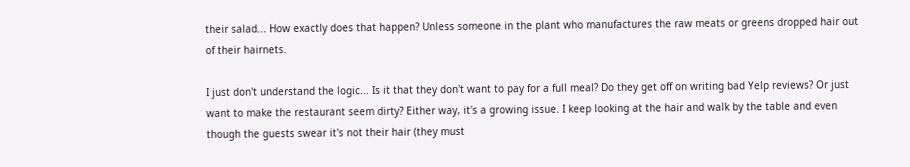their salad... How exactly does that happen? Unless someone in the plant who manufactures the raw meats or greens dropped hair out of their hairnets.

I just don't understand the logic... Is it that they don't want to pay for a full meal? Do they get off on writing bad Yelp reviews? Or just want to make the restaurant seem dirty? Either way, it's a growing issue. I keep looking at the hair and walk by the table and even though the guests swear it's not their hair (they must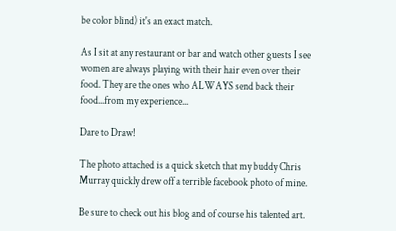be color blind) it's an exact match.

As I sit at any restaurant or bar and watch other guests I see women are always playing with their hair even over their food. They are the ones who ALWAYS send back their food...from my experience...

Dare to Draw!

The photo attached is a quick sketch that my buddy Chris Murray quickly drew off a terrible facebook photo of mine.

Be sure to check out his blog and of course his talented art.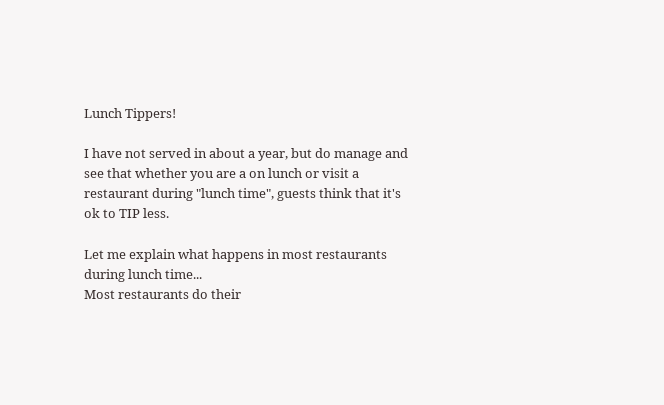Lunch Tippers!

I have not served in about a year, but do manage and see that whether you are a on lunch or visit a restaurant during "lunch time", guests think that it's ok to TIP less.

Let me explain what happens in most restaurants during lunch time...
Most restaurants do their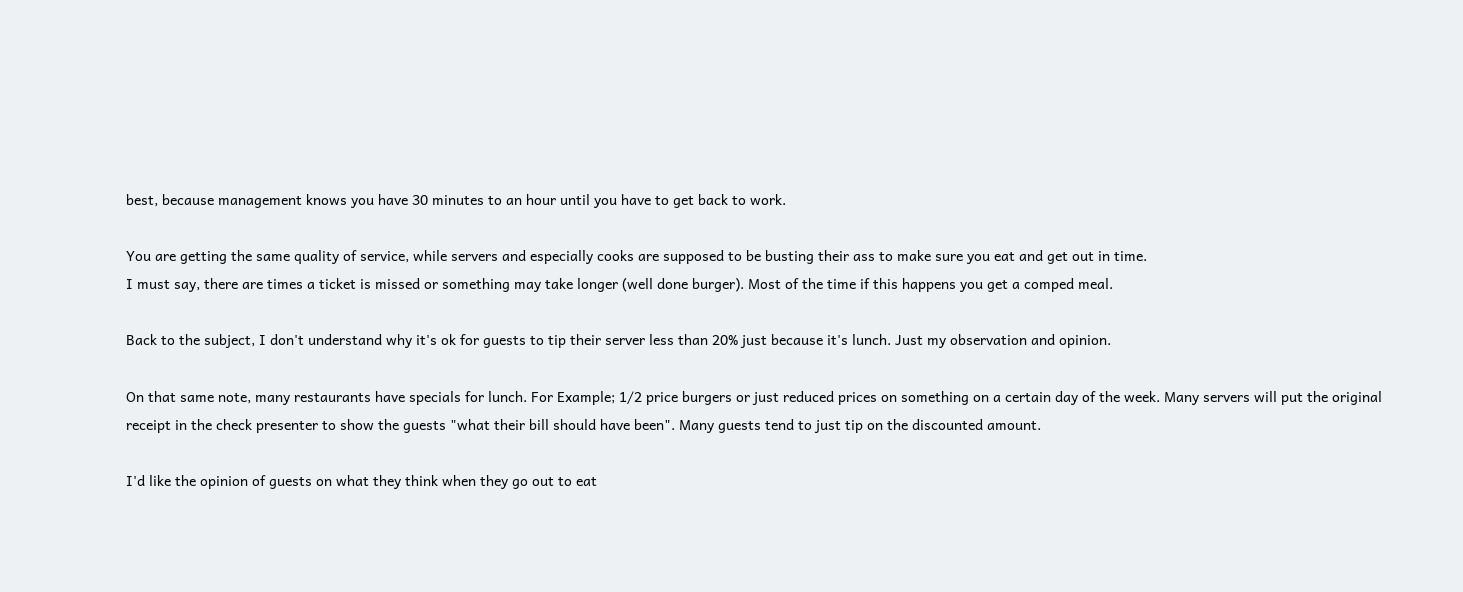best, because management knows you have 30 minutes to an hour until you have to get back to work.

You are getting the same quality of service, while servers and especially cooks are supposed to be busting their ass to make sure you eat and get out in time.
I must say, there are times a ticket is missed or something may take longer (well done burger). Most of the time if this happens you get a comped meal.

Back to the subject, I don't understand why it's ok for guests to tip their server less than 20% just because it's lunch. Just my observation and opinion.

On that same note, many restaurants have specials for lunch. For Example; 1/2 price burgers or just reduced prices on something on a certain day of the week. Many servers will put the original receipt in the check presenter to show the guests "what their bill should have been". Many guests tend to just tip on the discounted amount.

I'd like the opinion of guests on what they think when they go out to eat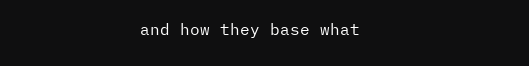and how they base what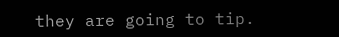they are going to tip.